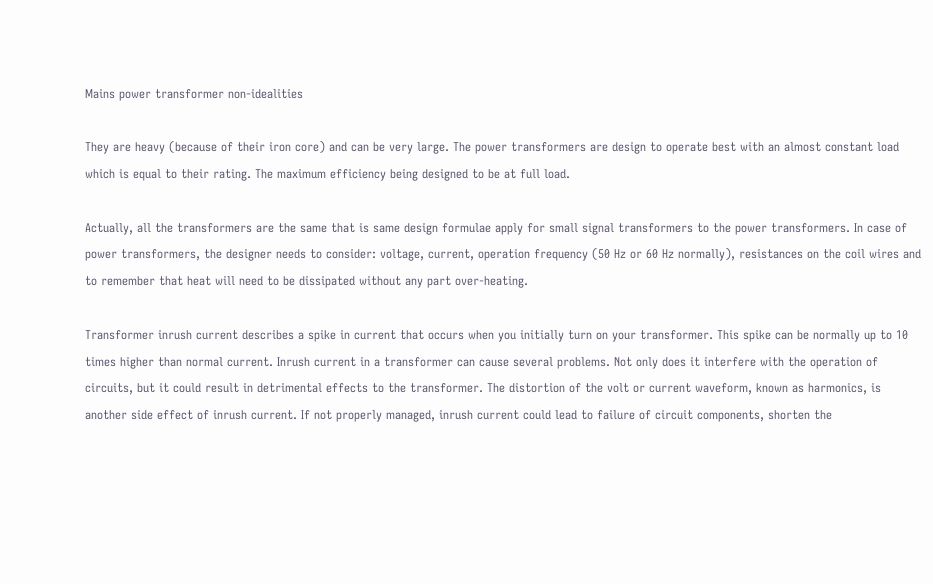Mains power transformer non-idealities

They are heavy (because of their iron core) and can be very large. The power transformers are design to operate best with an almost constant load which is equal to their rating. The maximum efficiency being designed to be at full load.

Actually, all the transformers are the same that is same design formulae apply for small signal transformers to the power transformers. In case of power transformers, the designer needs to consider: voltage, current, operation frequency (50 Hz or 60 Hz normally), resistances on the coil wires and to remember that heat will need to be dissipated without any part over-heating.

Transformer inrush current describes a spike in current that occurs when you initially turn on your transformer. This spike can be normally up to 10 times higher than normal current. Inrush current in a transformer can cause several problems. Not only does it interfere with the operation of circuits, but it could result in detrimental effects to the transformer. The distortion of the volt or current waveform, known as harmonics, is another side effect of inrush current. If not properly managed, inrush current could lead to failure of circuit components, shorten the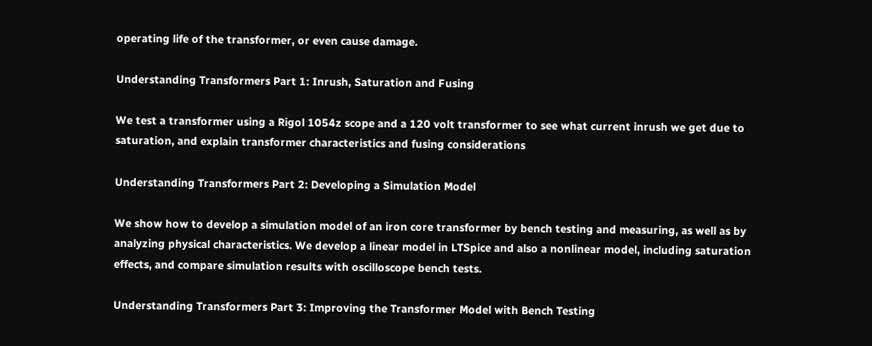operating life of the transformer, or even cause damage.

Understanding Transformers Part 1: Inrush, Saturation and Fusing

We test a transformer using a Rigol 1054z scope and a 120 volt transformer to see what current inrush we get due to saturation, and explain transformer characteristics and fusing considerations

Understanding Transformers Part 2: Developing a Simulation Model

We show how to develop a simulation model of an iron core transformer by bench testing and measuring, as well as by analyzing physical characteristics. We develop a linear model in LTSpice and also a nonlinear model, including saturation effects, and compare simulation results with oscilloscope bench tests.

Understanding Transformers Part 3: Improving the Transformer Model with Bench Testing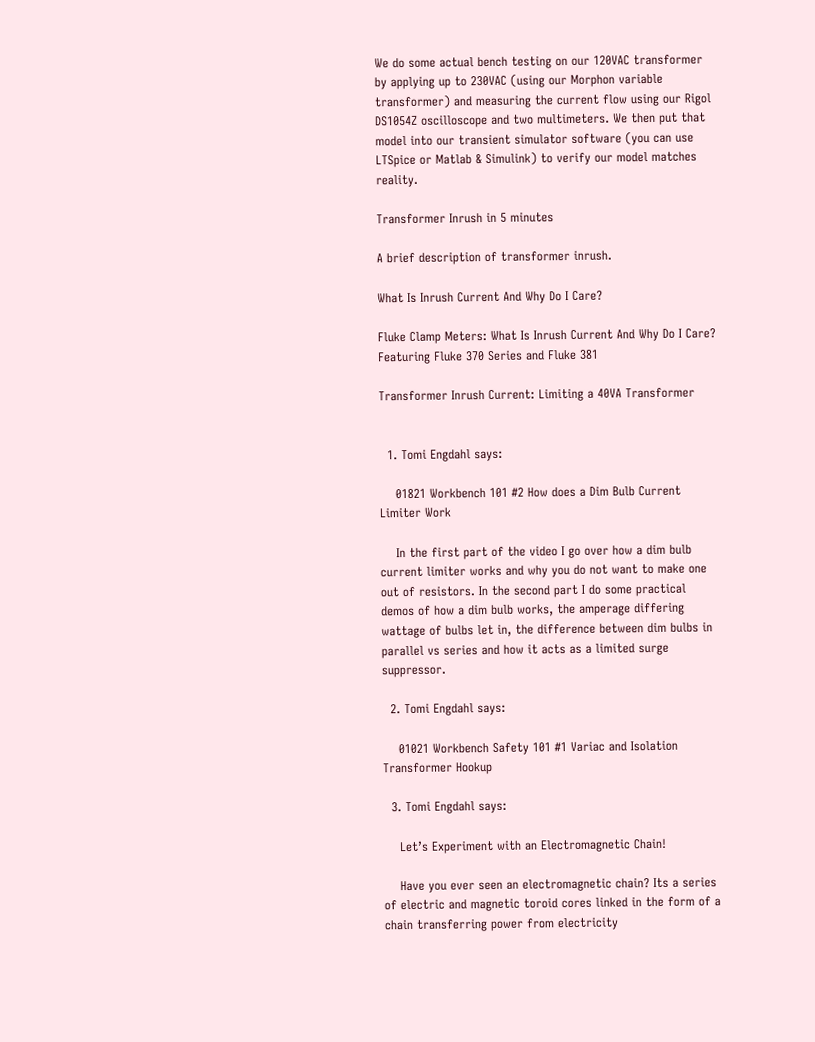We do some actual bench testing on our 120VAC transformer by applying up to 230VAC (using our Morphon variable transformer) and measuring the current flow using our Rigol DS1054Z oscilloscope and two multimeters. We then put that model into our transient simulator software (you can use LTSpice or Matlab & Simulink) to verify our model matches reality.

Transformer Inrush in 5 minutes

A brief description of transformer inrush.

What Is Inrush Current And Why Do I Care?

Fluke Clamp Meters: What Is Inrush Current And Why Do I Care?
Featuring Fluke 370 Series and Fluke 381

Transformer Inrush Current: Limiting a 40VA Transformer


  1. Tomi Engdahl says:

    01821 Workbench 101 #2 How does a Dim Bulb Current Limiter Work

    In the first part of the video I go over how a dim bulb current limiter works and why you do not want to make one out of resistors. In the second part I do some practical demos of how a dim bulb works, the amperage differing wattage of bulbs let in, the difference between dim bulbs in parallel vs series and how it acts as a limited surge suppressor.

  2. Tomi Engdahl says:

    01021 Workbench Safety 101 #1 Variac and Isolation Transformer Hookup

  3. Tomi Engdahl says:

    Let’s Experiment with an Electromagnetic Chain!

    Have you ever seen an electromagnetic chain? Its a series of electric and magnetic toroid cores linked in the form of a chain transferring power from electricity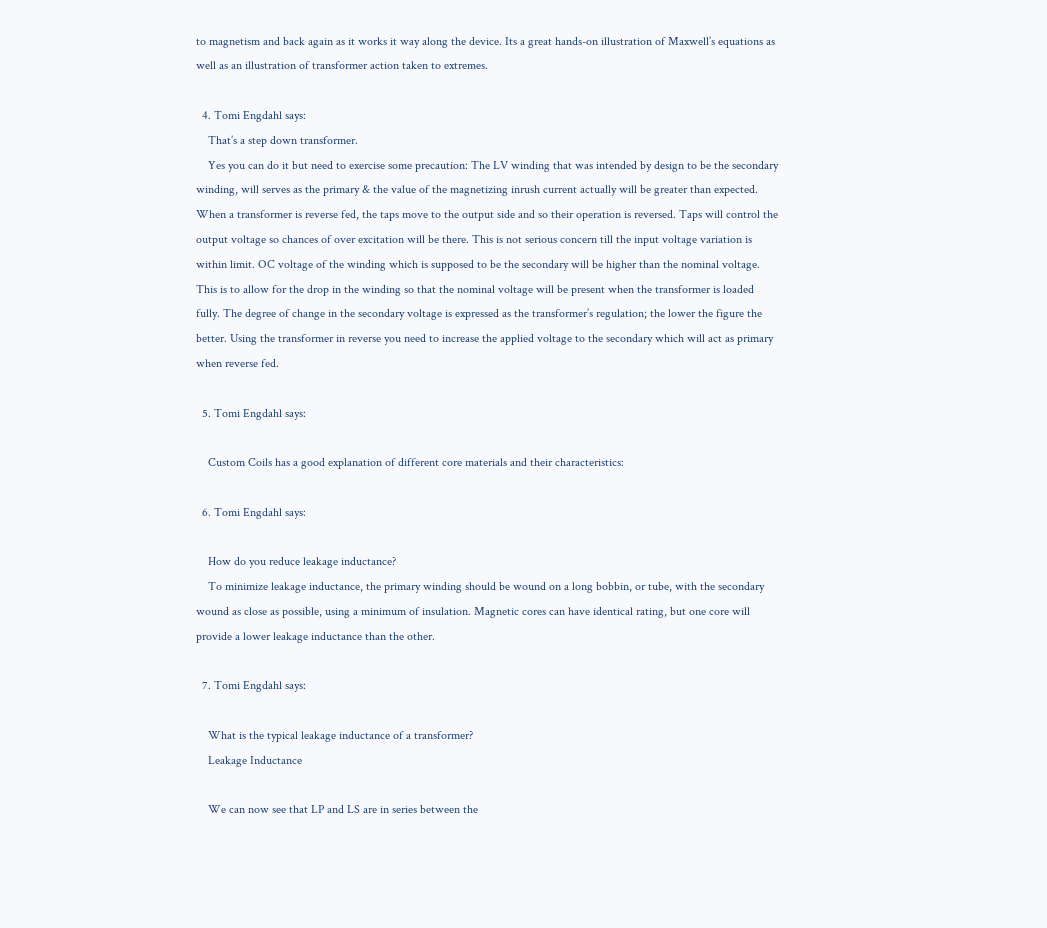to magnetism and back again as it works it way along the device. Its a great hands-on illustration of Maxwell’s equations as well as an illustration of transformer action taken to extremes.

  4. Tomi Engdahl says:
    That’s a step down transformer.
    Yes you can do it but need to exercise some precaution: The LV winding that was intended by design to be the secondary winding, will serves as the primary & the value of the magnetizing inrush current actually will be greater than expected. When a transformer is reverse fed, the taps move to the output side and so their operation is reversed. Taps will control the output voltage so chances of over excitation will be there. This is not serious concern till the input voltage variation is within limit. OC voltage of the winding which is supposed to be the secondary will be higher than the nominal voltage. This is to allow for the drop in the winding so that the nominal voltage will be present when the transformer is loaded fully. The degree of change in the secondary voltage is expressed as the transformer’s regulation; the lower the figure the better. Using the transformer in reverse you need to increase the applied voltage to the secondary which will act as primary when reverse fed.

  5. Tomi Engdahl says:

    Custom Coils has a good explanation of different core materials and their characteristics:

  6. Tomi Engdahl says:

    How do you reduce leakage inductance?
    To minimize leakage inductance, the primary winding should be wound on a long bobbin, or tube, with the secondary wound as close as possible, using a minimum of insulation. Magnetic cores can have identical rating, but one core will provide a lower leakage inductance than the other.

  7. Tomi Engdahl says:

    What is the typical leakage inductance of a transformer?
    Leakage Inductance

    We can now see that LP and LS are in series between the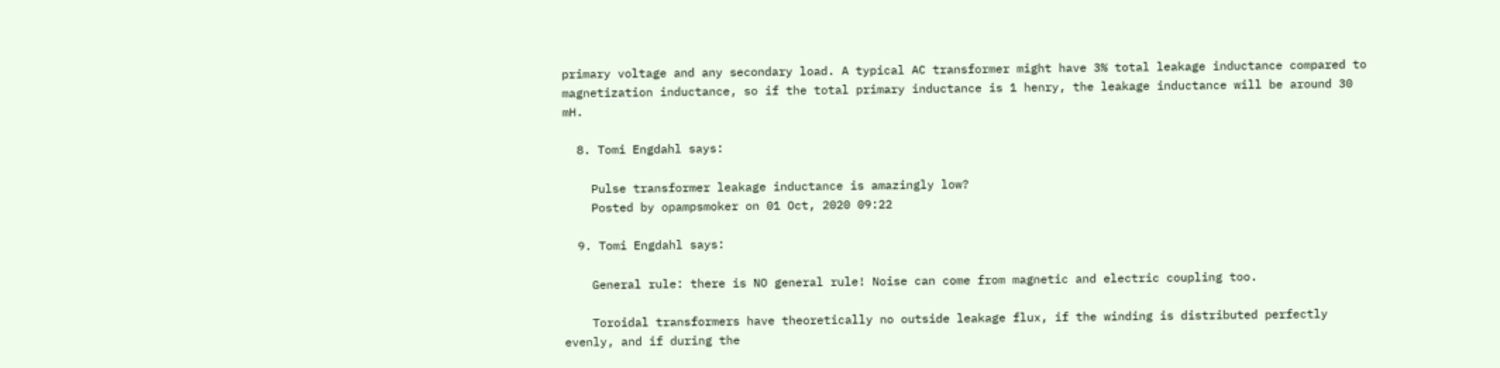primary voltage and any secondary load. A typical AC transformer might have 3% total leakage inductance compared to magnetization inductance, so if the total primary inductance is 1 henry, the leakage inductance will be around 30 mH.

  8. Tomi Engdahl says:

    Pulse transformer leakage inductance is amazingly low?
    Posted by opampsmoker on 01 Oct, 2020 09:22

  9. Tomi Engdahl says:

    General rule: there is NO general rule! Noise can come from magnetic and electric coupling too.

    Toroidal transformers have theoretically no outside leakage flux, if the winding is distributed perfectly evenly, and if during the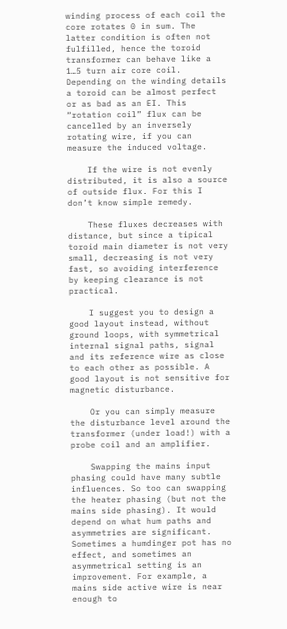winding process of each coil the core rotates 0 in sum. The latter condition is often not fulfilled, hence the toroid transformer can behave like a 1…5 turn air core coil. Depending on the winding details a toroid can be almost perfect or as bad as an EI. This “rotation coil” flux can be cancelled by an inversely rotating wire, if you can measure the induced voltage.

    If the wire is not evenly distributed, it is also a source of outside flux. For this I don’t know simple remedy.

    These fluxes decreases with distance, but since a tipical toroid main diameter is not very small, decreasing is not very fast, so avoiding interference by keeping clearance is not practical.

    I suggest you to design a good layout instead, without ground loops, with symmetrical internal signal paths, signal and its reference wire as close to each other as possible. A good layout is not sensitive for magnetic disturbance.

    Or you can simply measure the disturbance level around the transformer (under load!) with a probe coil and an amplifier.

    Swapping the mains input phasing could have many subtle influences. So too can swapping the heater phasing (but not the mains side phasing). It would depend on what hum paths and asymmetries are significant. Sometimes a humdinger pot has no effect, and sometimes an asymmetrical setting is an improvement. For example, a mains side active wire is near enough to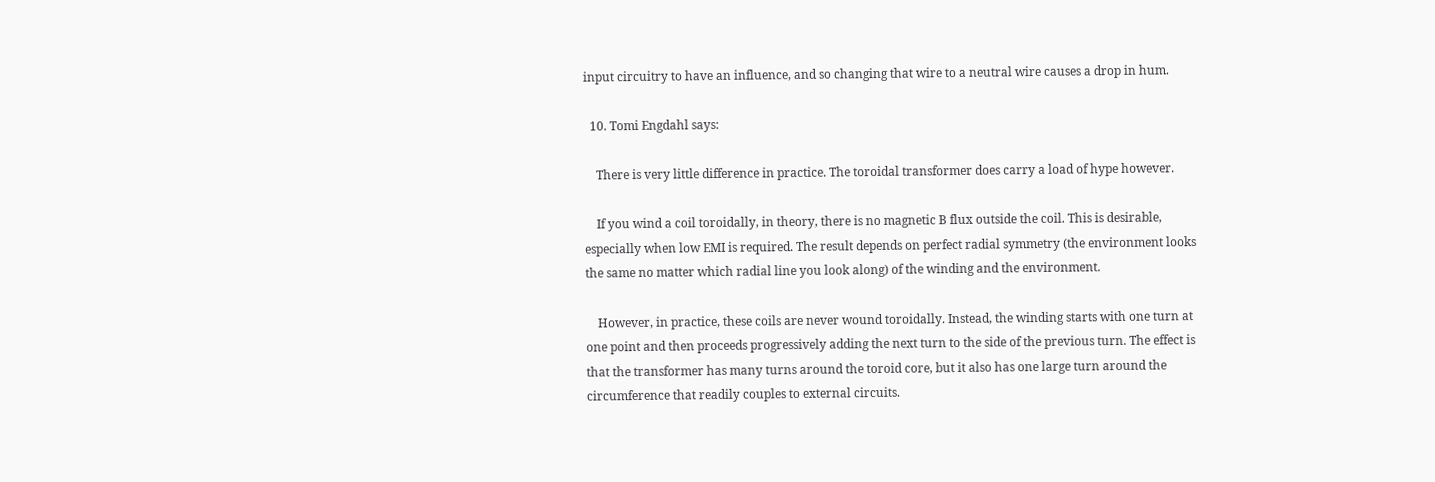input circuitry to have an influence, and so changing that wire to a neutral wire causes a drop in hum.

  10. Tomi Engdahl says:

    There is very little difference in practice. The toroidal transformer does carry a load of hype however.

    If you wind a coil toroidally, in theory, there is no magnetic B flux outside the coil. This is desirable, especially when low EMI is required. The result depends on perfect radial symmetry (the environment looks the same no matter which radial line you look along) of the winding and the environment.

    However, in practice, these coils are never wound toroidally. Instead, the winding starts with one turn at one point and then proceeds progressively adding the next turn to the side of the previous turn. The effect is that the transformer has many turns around the toroid core, but it also has one large turn around the circumference that readily couples to external circuits.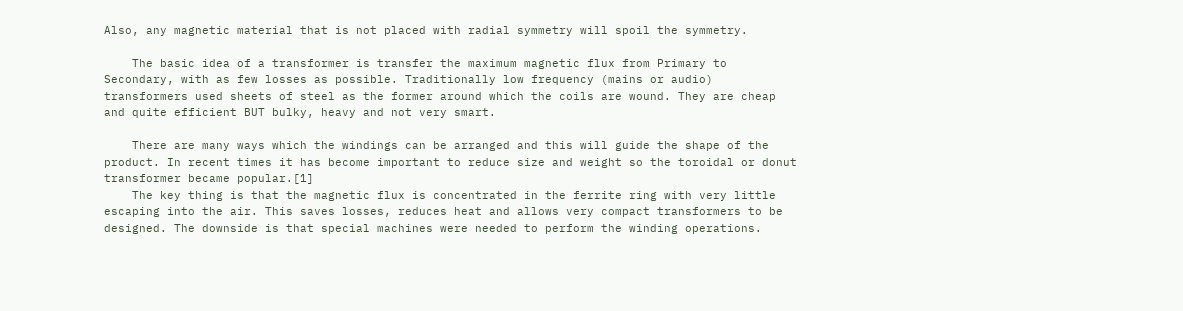Also, any magnetic material that is not placed with radial symmetry will spoil the symmetry.

    The basic idea of a transformer is transfer the maximum magnetic flux from Primary to Secondary, with as few losses as possible. Traditionally low frequency (mains or audio) transformers used sheets of steel as the former around which the coils are wound. They are cheap and quite efficient BUT bulky, heavy and not very smart.

    There are many ways which the windings can be arranged and this will guide the shape of the product. In recent times it has become important to reduce size and weight so the toroidal or donut transformer became popular.[1]
    The key thing is that the magnetic flux is concentrated in the ferrite ring with very little escaping into the air. This saves losses, reduces heat and allows very compact transformers to be designed. The downside is that special machines were needed to perform the winding operations.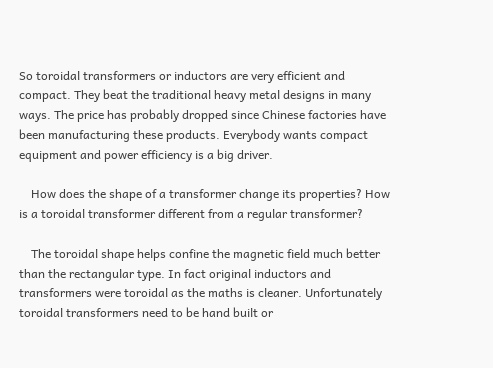So toroidal transformers or inductors are very efficient and compact. They beat the traditional heavy metal designs in many ways. The price has probably dropped since Chinese factories have been manufacturing these products. Everybody wants compact equipment and power efficiency is a big driver.

    How does the shape of a transformer change its properties? How is a toroidal transformer different from a regular transformer?

    The toroidal shape helps confine the magnetic field much better than the rectangular type. In fact original inductors and transformers were toroidal as the maths is cleaner. Unfortunately toroidal transformers need to be hand built or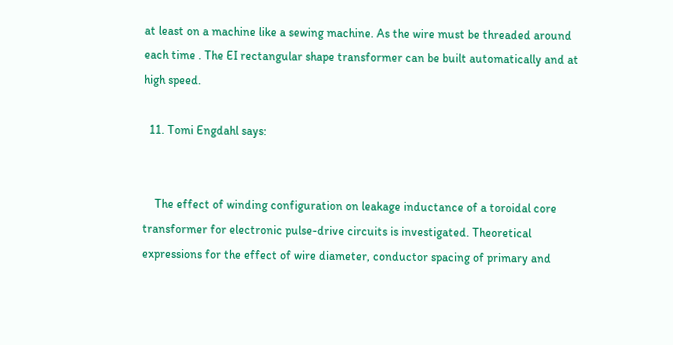at least on a machine like a sewing machine. As the wire must be threaded around each time . The EI rectangular shape transformer can be built automatically and at high speed.

  11. Tomi Engdahl says:


    The effect of winding configuration on leakage inductance of a toroidal core transformer for electronic pulse-drive circuits is investigated. Theoretical expressions for the effect of wire diameter, conductor spacing of primary and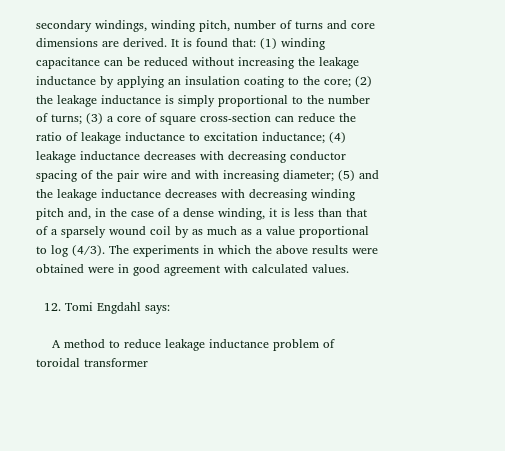secondary windings, winding pitch, number of turns and core dimensions are derived. It is found that: (1) winding capacitance can be reduced without increasing the leakage inductance by applying an insulation coating to the core; (2) the leakage inductance is simply proportional to the number of turns; (3) a core of square cross-section can reduce the ratio of leakage inductance to excitation inductance; (4) leakage inductance decreases with decreasing conductor spacing of the pair wire and with increasing diameter; (5) and the leakage inductance decreases with decreasing winding pitch and, in the case of a dense winding, it is less than that of a sparsely wound coil by as much as a value proportional to log (4/3). The experiments in which the above results were obtained were in good agreement with calculated values.

  12. Tomi Engdahl says:

    A method to reduce leakage inductance problem of toroidal transformer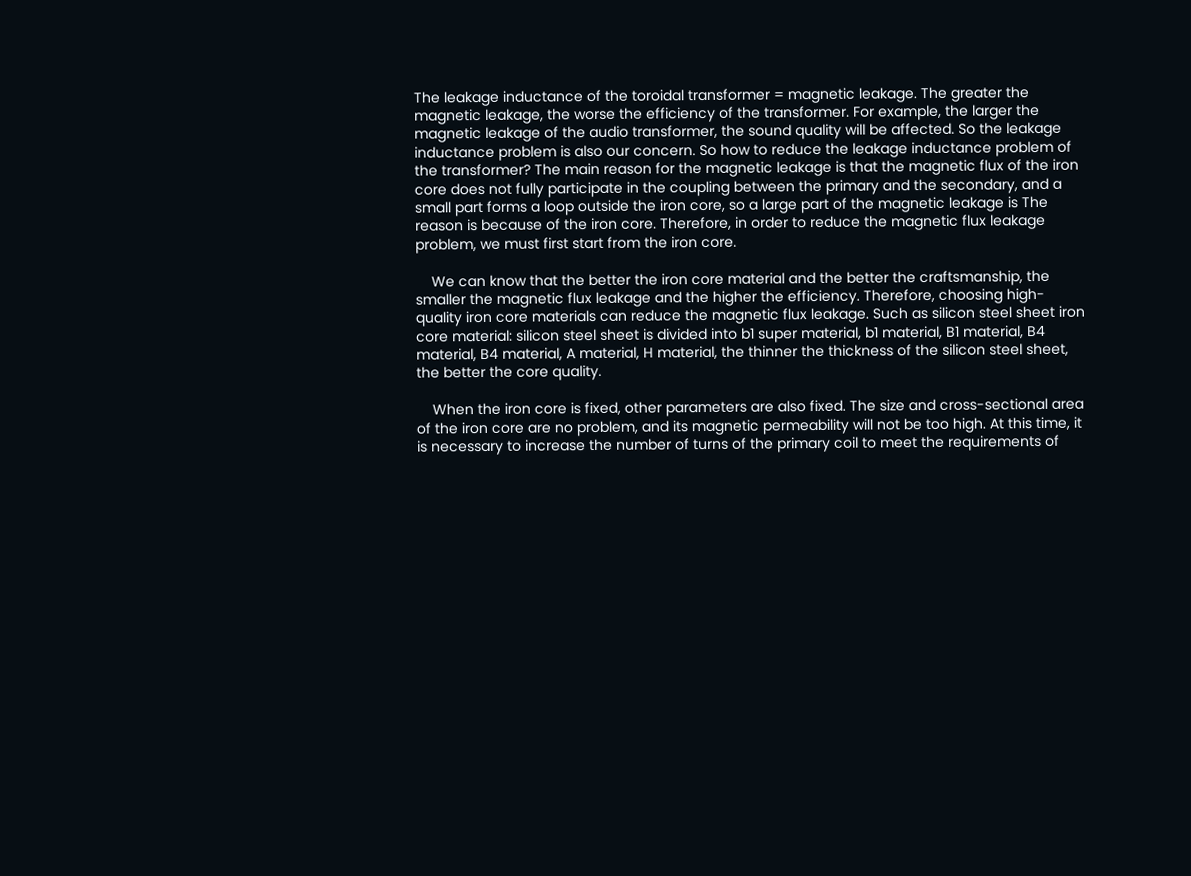The leakage inductance of the toroidal transformer = magnetic leakage. The greater the magnetic leakage, the worse the efficiency of the transformer. For example, the larger the magnetic leakage of the audio transformer, the sound quality will be affected. So the leakage inductance problem is also our concern. So how to reduce the leakage inductance problem of the transformer? The main reason for the magnetic leakage is that the magnetic flux of the iron core does not fully participate in the coupling between the primary and the secondary, and a small part forms a loop outside the iron core, so a large part of the magnetic leakage is The reason is because of the iron core. Therefore, in order to reduce the magnetic flux leakage problem, we must first start from the iron core.

    We can know that the better the iron core material and the better the craftsmanship, the smaller the magnetic flux leakage and the higher the efficiency. Therefore, choosing high-quality iron core materials can reduce the magnetic flux leakage. Such as silicon steel sheet iron core material: silicon steel sheet is divided into b1 super material, b1 material, B1 material, B4 material, B4 material, A material, H material, the thinner the thickness of the silicon steel sheet, the better the core quality.

    When the iron core is fixed, other parameters are also fixed. The size and cross-sectional area of the iron core are no problem, and its magnetic permeability will not be too high. At this time, it is necessary to increase the number of turns of the primary coil to meet the requirements of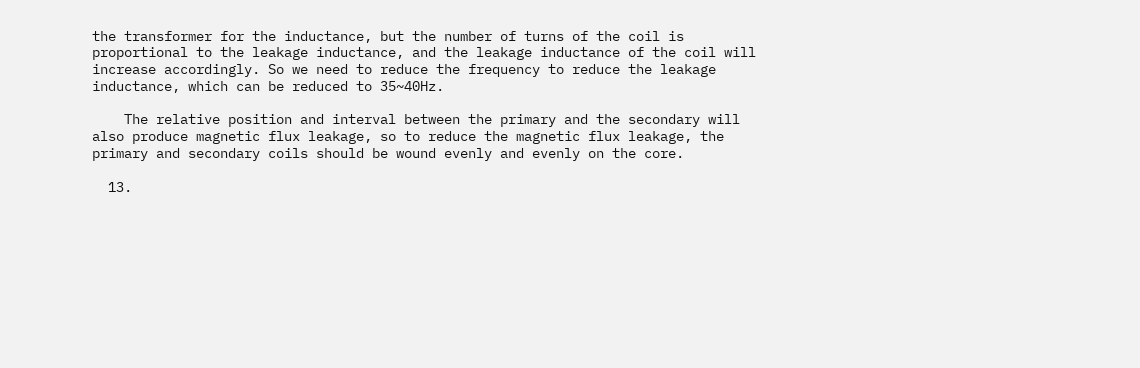the transformer for the inductance, but the number of turns of the coil is proportional to the leakage inductance, and the leakage inductance of the coil will increase accordingly. So we need to reduce the frequency to reduce the leakage inductance, which can be reduced to 35~40Hz.

    The relative position and interval between the primary and the secondary will also produce magnetic flux leakage, so to reduce the magnetic flux leakage, the primary and secondary coils should be wound evenly and evenly on the core.

  13.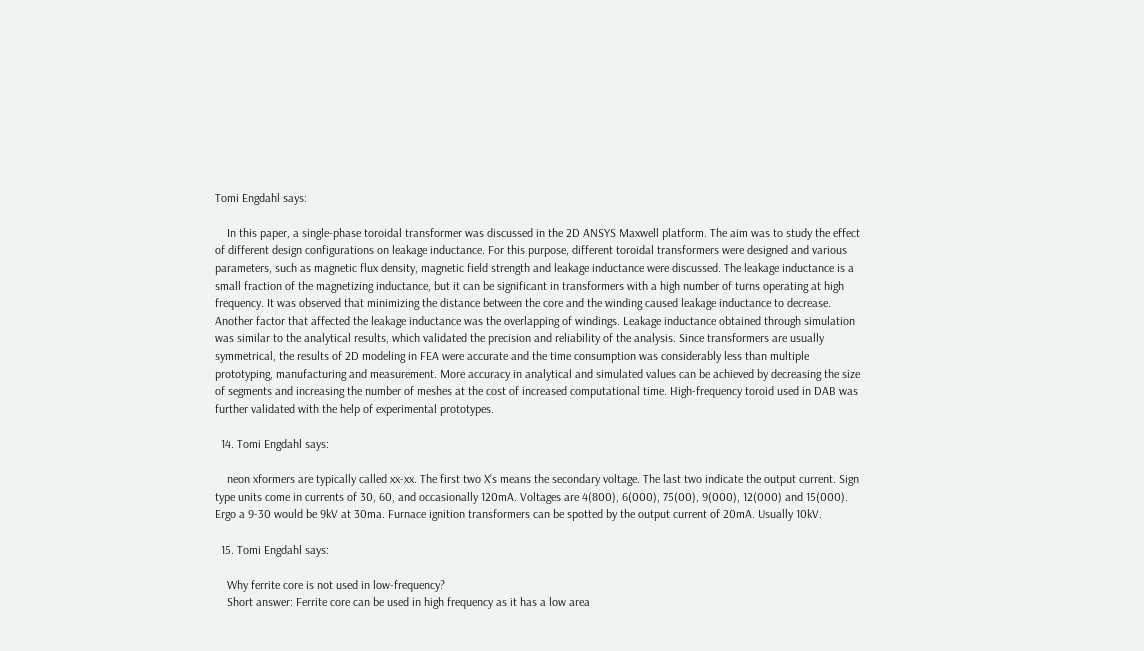Tomi Engdahl says:

    In this paper, a single-phase toroidal transformer was discussed in the 2D ANSYS Maxwell platform. The aim was to study the effect of different design configurations on leakage inductance. For this purpose, different toroidal transformers were designed and various parameters, such as magnetic flux density, magnetic field strength and leakage inductance were discussed. The leakage inductance is a small fraction of the magnetizing inductance, but it can be significant in transformers with a high number of turns operating at high frequency. It was observed that minimizing the distance between the core and the winding caused leakage inductance to decrease. Another factor that affected the leakage inductance was the overlapping of windings. Leakage inductance obtained through simulation was similar to the analytical results, which validated the precision and reliability of the analysis. Since transformers are usually symmetrical, the results of 2D modeling in FEA were accurate and the time consumption was considerably less than multiple prototyping, manufacturing and measurement. More accuracy in analytical and simulated values can be achieved by decreasing the size of segments and increasing the number of meshes at the cost of increased computational time. High-frequency toroid used in DAB was further validated with the help of experimental prototypes.

  14. Tomi Engdahl says:

    neon xformers are typically called xx-xx. The first two X’s means the secondary voltage. The last two indicate the output current. Sign type units come in currents of 30, 60, and occasionally 120mA. Voltages are 4(800), 6(000), 75(00), 9(000), 12(000) and 15(000). Ergo a 9-30 would be 9kV at 30ma. Furnace ignition transformers can be spotted by the output current of 20mA. Usually 10kV.

  15. Tomi Engdahl says:

    Why ferrite core is not used in low-frequency?
    Short answer: Ferrite core can be used in high frequency as it has a low area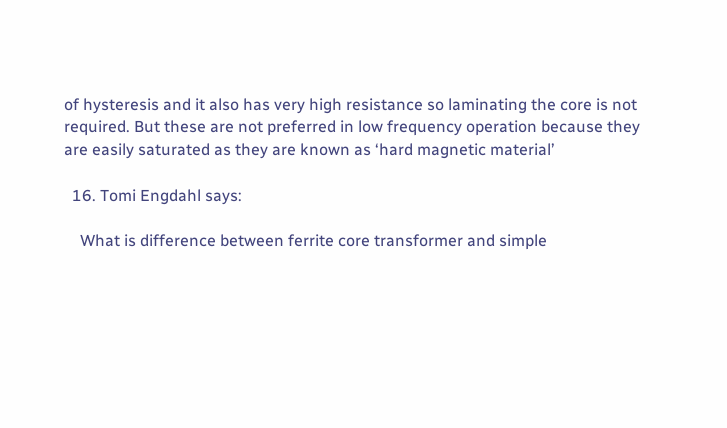of hysteresis and it also has very high resistance so laminating the core is not required. But these are not preferred in low frequency operation because they are easily saturated as they are known as ‘hard magnetic material’

  16. Tomi Engdahl says:

    What is difference between ferrite core transformer and simple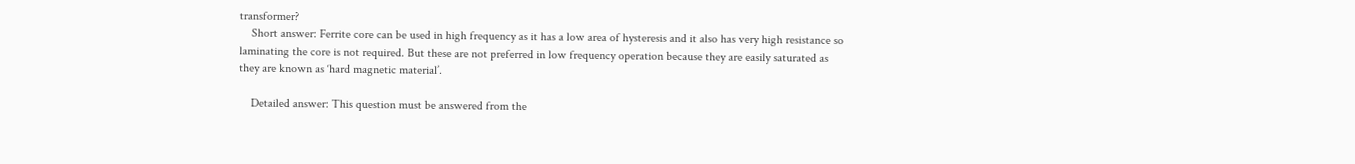transformer?
    Short answer: Ferrite core can be used in high frequency as it has a low area of hysteresis and it also has very high resistance so laminating the core is not required. But these are not preferred in low frequency operation because they are easily saturated as they are known as ‘hard magnetic material’.

    Detailed answer: This question must be answered from the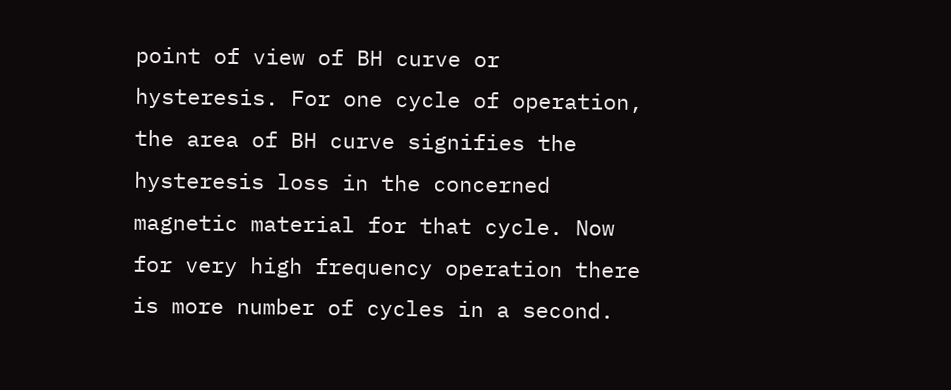point of view of BH curve or hysteresis. For one cycle of operation, the area of BH curve signifies the hysteresis loss in the concerned magnetic material for that cycle. Now for very high frequency operation there is more number of cycles in a second.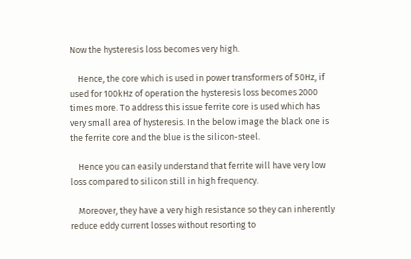Now the hysteresis loss becomes very high.

    Hence, the core which is used in power transformers of 50Hz, if used for 100kHz of operation the hysteresis loss becomes 2000 times more. To address this issue ferrite core is used which has very small area of hysteresis. In the below image the black one is the ferrite core and the blue is the silicon-steel.

    Hence you can easily understand that ferrite will have very low loss compared to silicon still in high frequency.

    Moreover, they have a very high resistance so they can inherently reduce eddy current losses without resorting to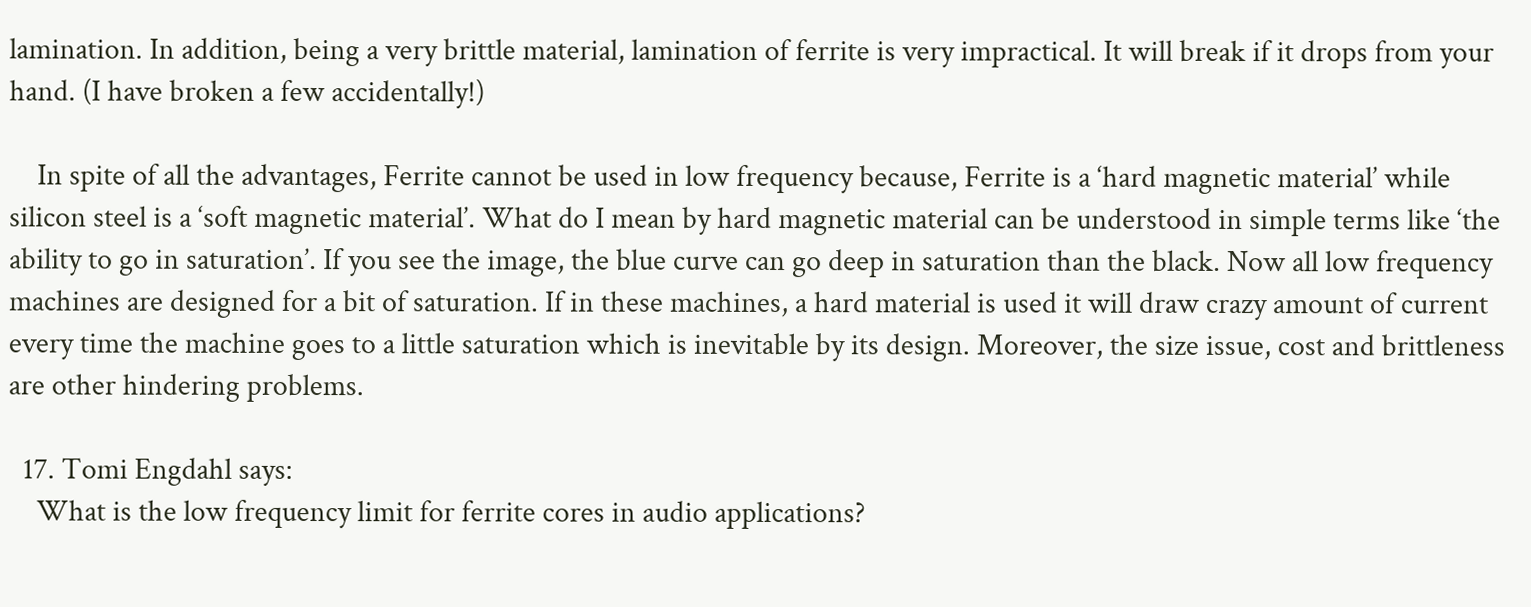lamination. In addition, being a very brittle material, lamination of ferrite is very impractical. It will break if it drops from your hand. (I have broken a few accidentally!)

    In spite of all the advantages, Ferrite cannot be used in low frequency because, Ferrite is a ‘hard magnetic material’ while silicon steel is a ‘soft magnetic material’. What do I mean by hard magnetic material can be understood in simple terms like ‘the ability to go in saturation’. If you see the image, the blue curve can go deep in saturation than the black. Now all low frequency machines are designed for a bit of saturation. If in these machines, a hard material is used it will draw crazy amount of current every time the machine goes to a little saturation which is inevitable by its design. Moreover, the size issue, cost and brittleness are other hindering problems.

  17. Tomi Engdahl says:
    What is the low frequency limit for ferrite cores in audio applications?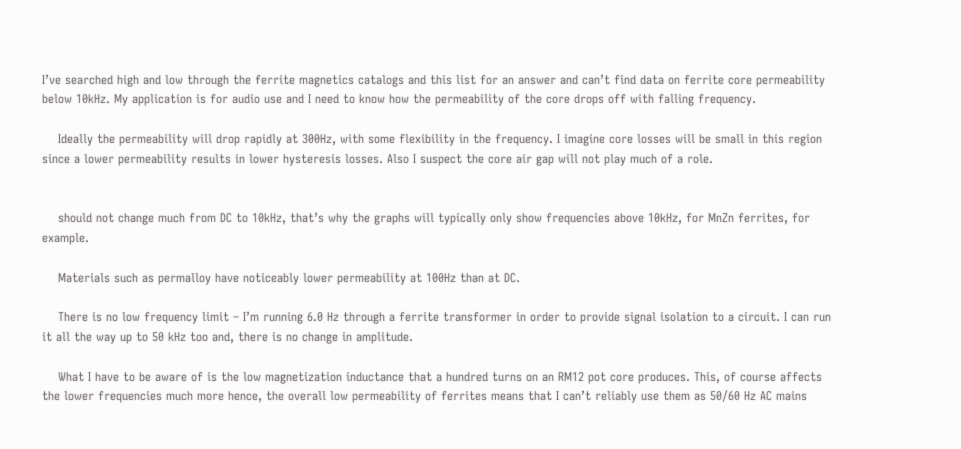I’ve searched high and low through the ferrite magnetics catalogs and this list for an answer and can’t find data on ferrite core permeability below 10kHz. My application is for audio use and I need to know how the permeability of the core drops off with falling frequency.

    Ideally the permeability will drop rapidly at 300Hz, with some flexibility in the frequency. I imagine core losses will be small in this region since a lower permeability results in lower hysteresis losses. Also I suspect the core air gap will not play much of a role.


    should not change much from DC to 10kHz, that’s why the graphs will typically only show frequencies above 10kHz, for MnZn ferrites, for example.

    Materials such as permalloy have noticeably lower permeability at 100Hz than at DC.

    There is no low frequency limit – I’m running 6.0 Hz through a ferrite transformer in order to provide signal isolation to a circuit. I can run it all the way up to 50 kHz too and, there is no change in amplitude.

    What I have to be aware of is the low magnetization inductance that a hundred turns on an RM12 pot core produces. This, of course affects the lower frequencies much more hence, the overall low permeability of ferrites means that I can’t reliably use them as 50/60 Hz AC mains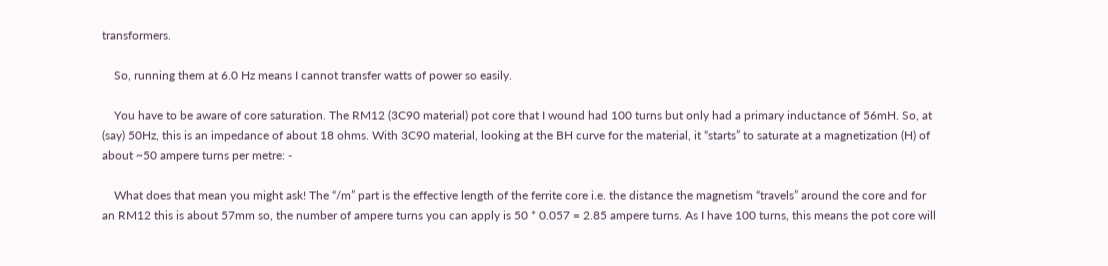transformers.

    So, running them at 6.0 Hz means I cannot transfer watts of power so easily.

    You have to be aware of core saturation. The RM12 (3C90 material) pot core that I wound had 100 turns but only had a primary inductance of 56mH. So, at (say) 50Hz, this is an impedance of about 18 ohms. With 3C90 material, looking at the BH curve for the material, it “starts” to saturate at a magnetization (H) of about ~50 ampere turns per metre: -

    What does that mean you might ask! The “/m” part is the effective length of the ferrite core i.e. the distance the magnetism “travels” around the core and for an RM12 this is about 57mm so, the number of ampere turns you can apply is 50 * 0.057 = 2.85 ampere turns. As I have 100 turns, this means the pot core will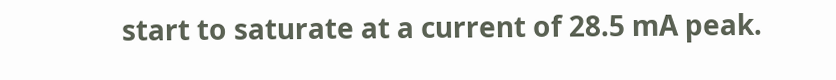start to saturate at a current of 28.5 mA peak.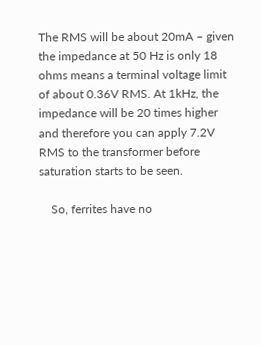The RMS will be about 20mA – given the impedance at 50 Hz is only 18 ohms means a terminal voltage limit of about 0.36V RMS. At 1kHz, the impedance will be 20 times higher and therefore you can apply 7.2V RMS to the transformer before saturation starts to be seen.

    So, ferrites have no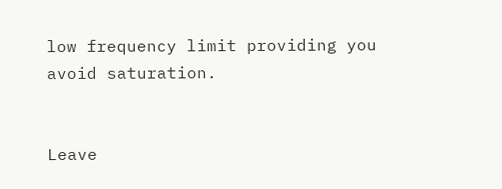low frequency limit providing you avoid saturation.


Leave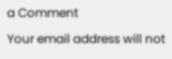a Comment

Your email address will not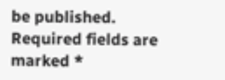be published. Required fields are marked *